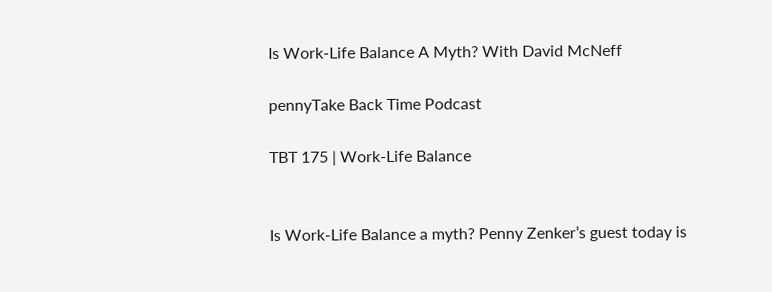Is Work-Life Balance A Myth? With David McNeff

pennyTake Back Time Podcast

TBT 175 | Work-Life Balance


Is Work-Life Balance a myth? Penny Zenker’s guest today is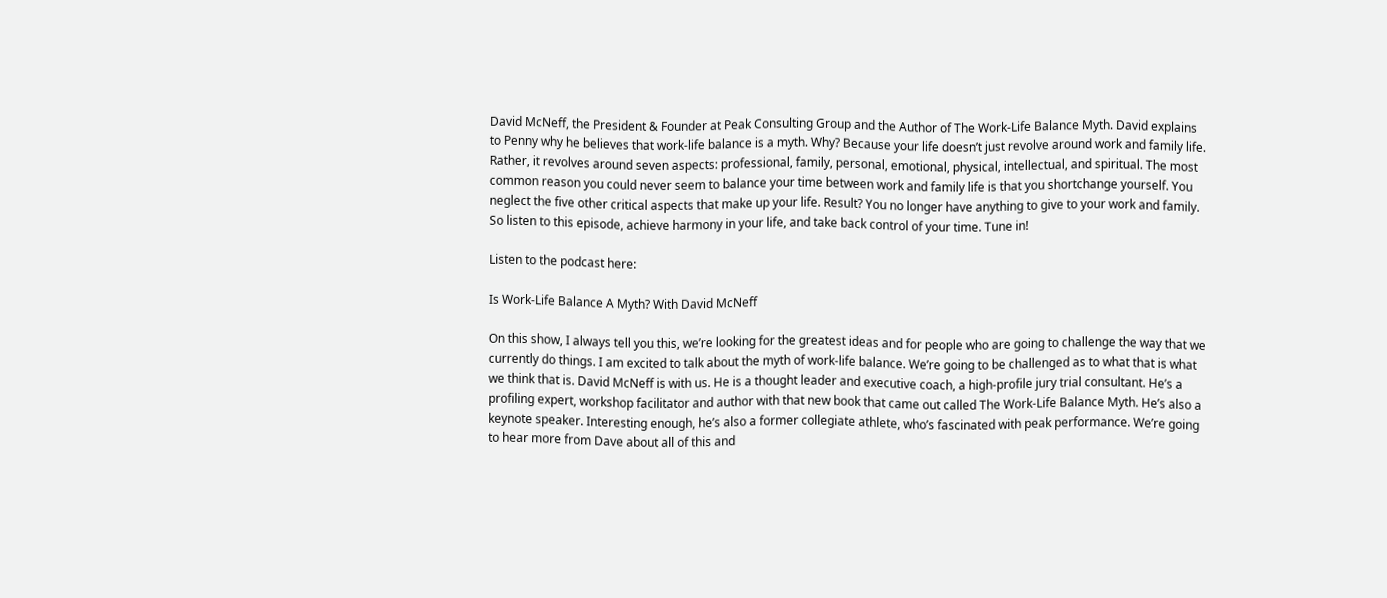David McNeff, the President & Founder at Peak Consulting Group and the Author of The Work-Life Balance Myth. David explains to Penny why he believes that work-life balance is a myth. Why? Because your life doesn’t just revolve around work and family life. Rather, it revolves around seven aspects: professional, family, personal, emotional, physical, intellectual, and spiritual. The most common reason you could never seem to balance your time between work and family life is that you shortchange yourself. You neglect the five other critical aspects that make up your life. Result? You no longer have anything to give to your work and family. So listen to this episode, achieve harmony in your life, and take back control of your time. Tune in!

Listen to the podcast here:

Is Work-Life Balance A Myth? With David McNeff

On this show, I always tell you this, we’re looking for the greatest ideas and for people who are going to challenge the way that we currently do things. I am excited to talk about the myth of work-life balance. We’re going to be challenged as to what that is what we think that is. David McNeff is with us. He is a thought leader and executive coach, a high-profile jury trial consultant. He’s a profiling expert, workshop facilitator and author with that new book that came out called The Work-Life Balance Myth. He’s also a keynote speaker. Interesting enough, he’s also a former collegiate athlete, who’s fascinated with peak performance. We’re going to hear more from Dave about all of this and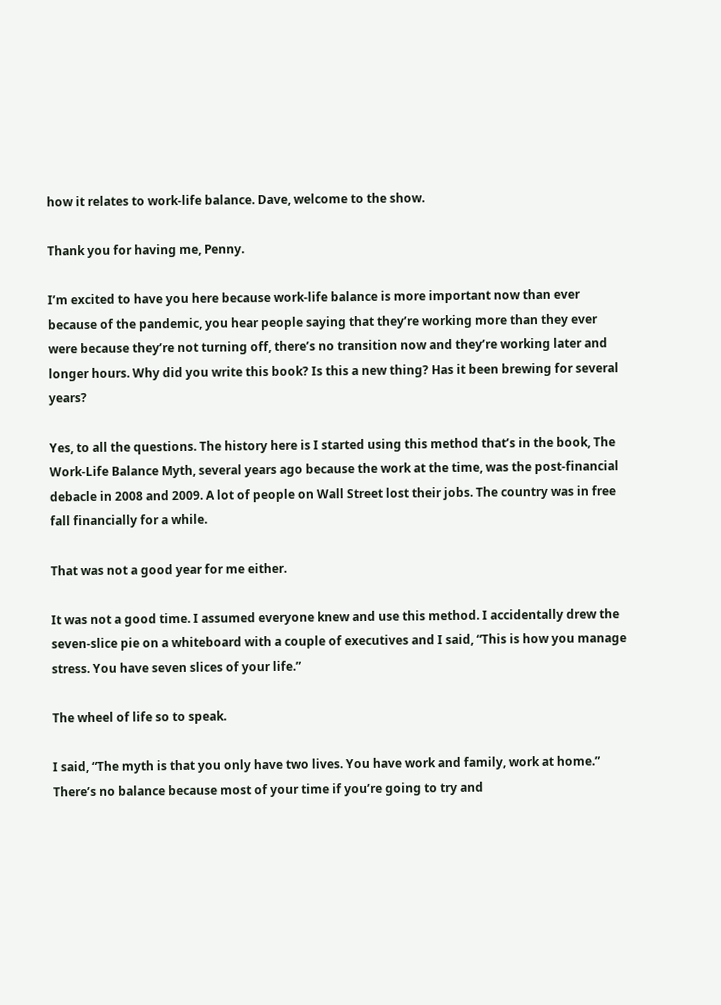how it relates to work-life balance. Dave, welcome to the show.

Thank you for having me, Penny.

I’m excited to have you here because work-life balance is more important now than ever because of the pandemic, you hear people saying that they’re working more than they ever were because they’re not turning off, there’s no transition now and they’re working later and longer hours. Why did you write this book? Is this a new thing? Has it been brewing for several years?

Yes, to all the questions. The history here is I started using this method that’s in the book, The Work-Life Balance Myth, several years ago because the work at the time, was the post-financial debacle in 2008 and 2009. A lot of people on Wall Street lost their jobs. The country was in free fall financially for a while.

That was not a good year for me either.

It was not a good time. I assumed everyone knew and use this method. I accidentally drew the seven-slice pie on a whiteboard with a couple of executives and I said, “This is how you manage stress. You have seven slices of your life.”

The wheel of life so to speak.

I said, “The myth is that you only have two lives. You have work and family, work at home.” There’s no balance because most of your time if you’re going to try and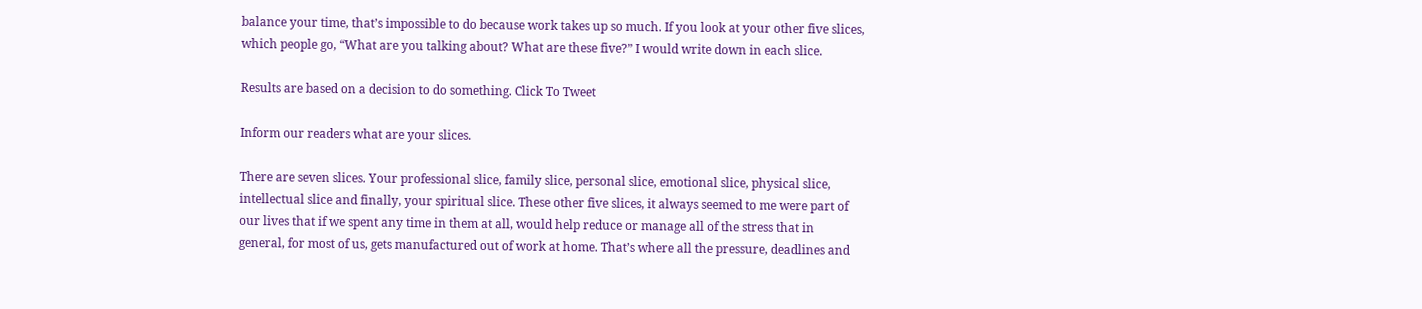balance your time, that’s impossible to do because work takes up so much. If you look at your other five slices, which people go, “What are you talking about? What are these five?” I would write down in each slice.

Results are based on a decision to do something. Click To Tweet

Inform our readers what are your slices.

There are seven slices. Your professional slice, family slice, personal slice, emotional slice, physical slice, intellectual slice and finally, your spiritual slice. These other five slices, it always seemed to me were part of our lives that if we spent any time in them at all, would help reduce or manage all of the stress that in general, for most of us, gets manufactured out of work at home. That’s where all the pressure, deadlines and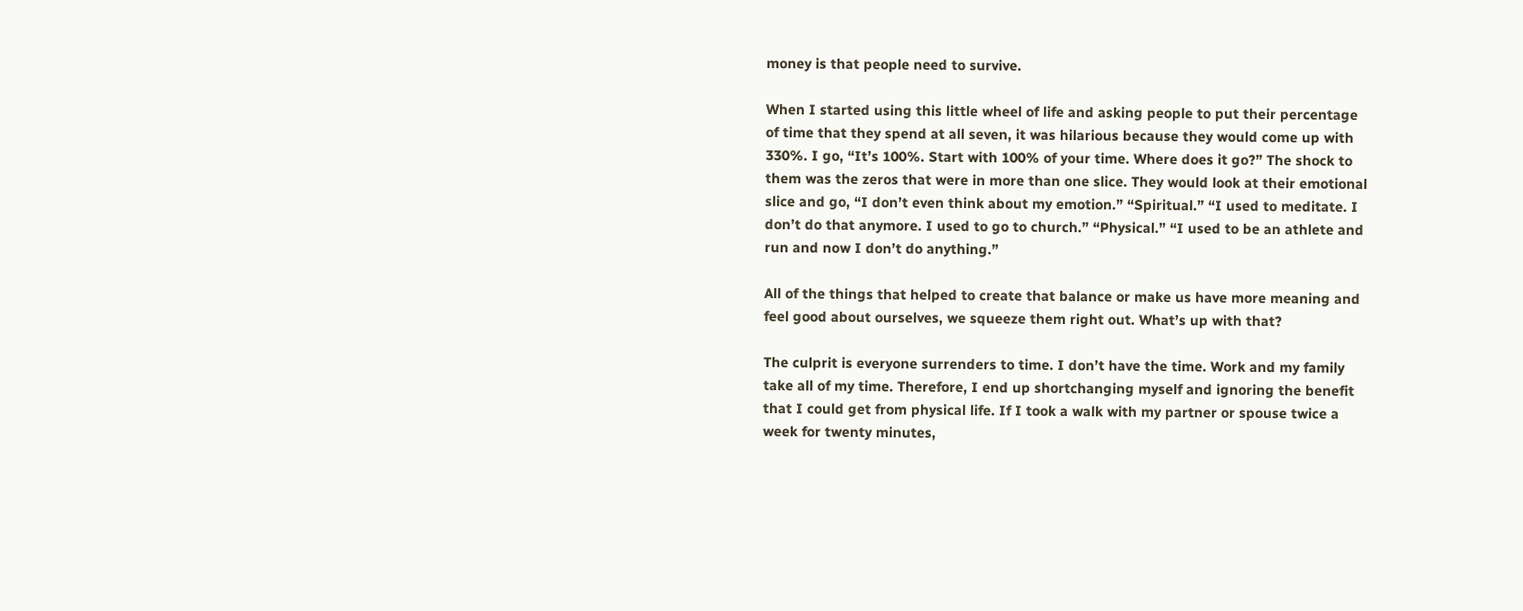money is that people need to survive.

When I started using this little wheel of life and asking people to put their percentage of time that they spend at all seven, it was hilarious because they would come up with 330%. I go, “It’s 100%. Start with 100% of your time. Where does it go?” The shock to them was the zeros that were in more than one slice. They would look at their emotional slice and go, “I don’t even think about my emotion.” “Spiritual.” “I used to meditate. I don’t do that anymore. I used to go to church.” “Physical.” “I used to be an athlete and run and now I don’t do anything.”

All of the things that helped to create that balance or make us have more meaning and feel good about ourselves, we squeeze them right out. What’s up with that?

The culprit is everyone surrenders to time. I don’t have the time. Work and my family take all of my time. Therefore, I end up shortchanging myself and ignoring the benefit that I could get from physical life. If I took a walk with my partner or spouse twice a week for twenty minutes,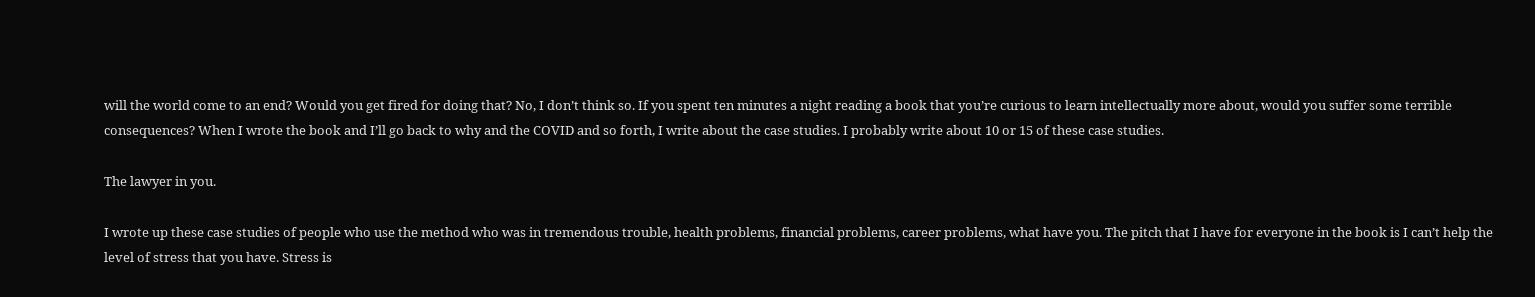will the world come to an end? Would you get fired for doing that? No, I don’t think so. If you spent ten minutes a night reading a book that you’re curious to learn intellectually more about, would you suffer some terrible consequences? When I wrote the book and I’ll go back to why and the COVID and so forth, I write about the case studies. I probably write about 10 or 15 of these case studies.

The lawyer in you.

I wrote up these case studies of people who use the method who was in tremendous trouble, health problems, financial problems, career problems, what have you. The pitch that I have for everyone in the book is I can’t help the level of stress that you have. Stress is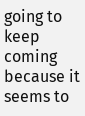going to keep coming because it seems to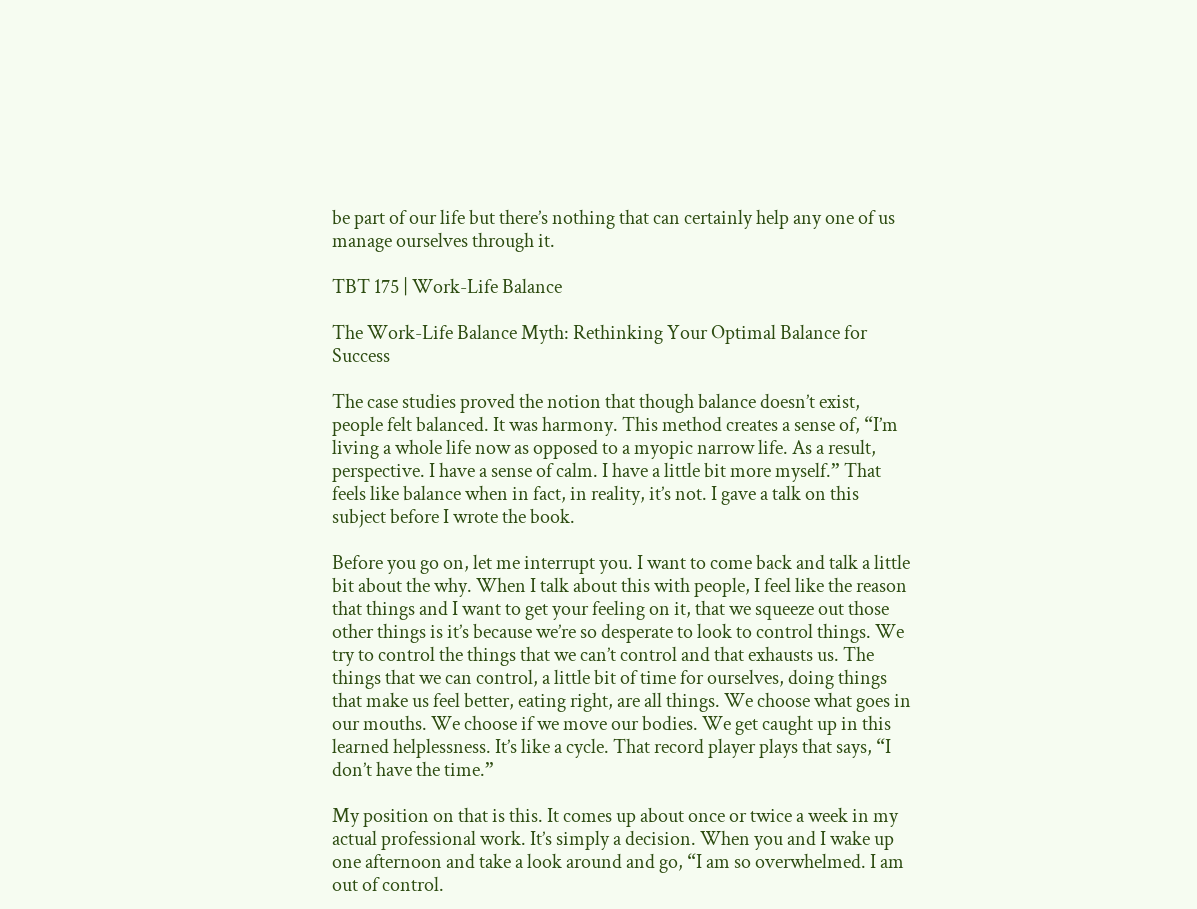be part of our life but there’s nothing that can certainly help any one of us manage ourselves through it.

TBT 175 | Work-Life Balance

The Work-Life Balance Myth: Rethinking Your Optimal Balance for Success

The case studies proved the notion that though balance doesn’t exist,  people felt balanced. It was harmony. This method creates a sense of, “I’m living a whole life now as opposed to a myopic narrow life. As a result, perspective. I have a sense of calm. I have a little bit more myself.” That feels like balance when in fact, in reality, it’s not. I gave a talk on this subject before I wrote the book.

Before you go on, let me interrupt you. I want to come back and talk a little bit about the why. When I talk about this with people, I feel like the reason that things and I want to get your feeling on it, that we squeeze out those other things is it’s because we’re so desperate to look to control things. We try to control the things that we can’t control and that exhausts us. The things that we can control, a little bit of time for ourselves, doing things that make us feel better, eating right, are all things. We choose what goes in our mouths. We choose if we move our bodies. We get caught up in this learned helplessness. It’s like a cycle. That record player plays that says, “I don’t have the time.”

My position on that is this. It comes up about once or twice a week in my actual professional work. It’s simply a decision. When you and I wake up one afternoon and take a look around and go, “I am so overwhelmed. I am out of control.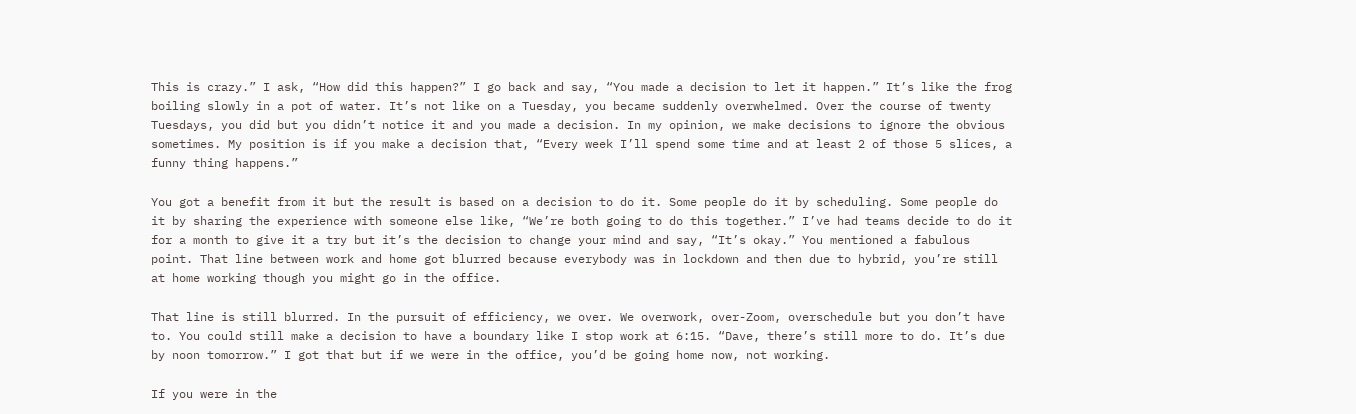This is crazy.” I ask, “How did this happen?” I go back and say, “You made a decision to let it happen.” It’s like the frog boiling slowly in a pot of water. It’s not like on a Tuesday, you became suddenly overwhelmed. Over the course of twenty Tuesdays, you did but you didn’t notice it and you made a decision. In my opinion, we make decisions to ignore the obvious sometimes. My position is if you make a decision that, “Every week I’ll spend some time and at least 2 of those 5 slices, a funny thing happens.”

You got a benefit from it but the result is based on a decision to do it. Some people do it by scheduling. Some people do it by sharing the experience with someone else like, “We’re both going to do this together.” I’ve had teams decide to do it for a month to give it a try but it’s the decision to change your mind and say, “It’s okay.” You mentioned a fabulous point. That line between work and home got blurred because everybody was in lockdown and then due to hybrid, you’re still at home working though you might go in the office.

That line is still blurred. In the pursuit of efficiency, we over. We overwork, over-Zoom, overschedule but you don’t have to. You could still make a decision to have a boundary like I stop work at 6:15. “Dave, there’s still more to do. It’s due by noon tomorrow.” I got that but if we were in the office, you’d be going home now, not working.

If you were in the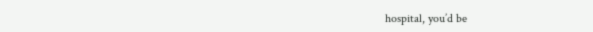hospital, you’d be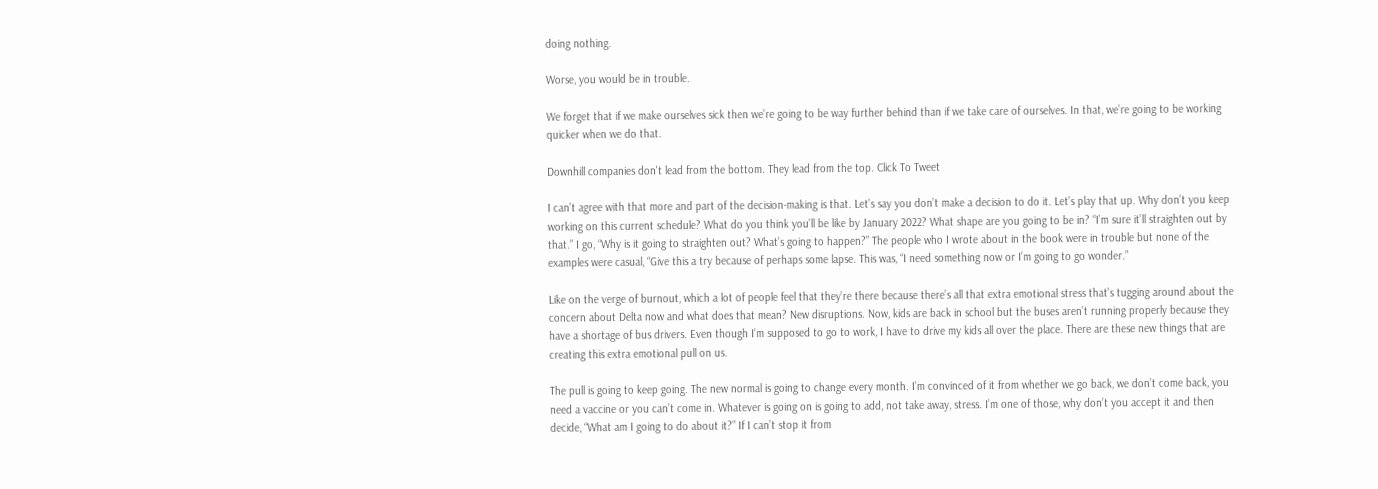doing nothing.

Worse, you would be in trouble.

We forget that if we make ourselves sick then we’re going to be way further behind than if we take care of ourselves. In that, we’re going to be working quicker when we do that.

Downhill companies don't lead from the bottom. They lead from the top. Click To Tweet

I can’t agree with that more and part of the decision-making is that. Let’s say you don’t make a decision to do it. Let’s play that up. Why don’t you keep working on this current schedule? What do you think you’ll be like by January 2022? What shape are you going to be in? “I’m sure it’ll straighten out by that.” I go, “Why is it going to straighten out? What’s going to happen?” The people who I wrote about in the book were in trouble but none of the examples were casual, “Give this a try because of perhaps some lapse. This was, “I need something now or I’m going to go wonder.”

Like on the verge of burnout, which a lot of people feel that they’re there because there’s all that extra emotional stress that’s tugging around about the concern about Delta now and what does that mean? New disruptions. Now, kids are back in school but the buses aren’t running properly because they have a shortage of bus drivers. Even though I’m supposed to go to work, I have to drive my kids all over the place. There are these new things that are creating this extra emotional pull on us.

The pull is going to keep going. The new normal is going to change every month. I’m convinced of it from whether we go back, we don’t come back, you need a vaccine or you can’t come in. Whatever is going on is going to add, not take away, stress. I’m one of those, why don’t you accept it and then decide, “What am I going to do about it?” If I can’t stop it from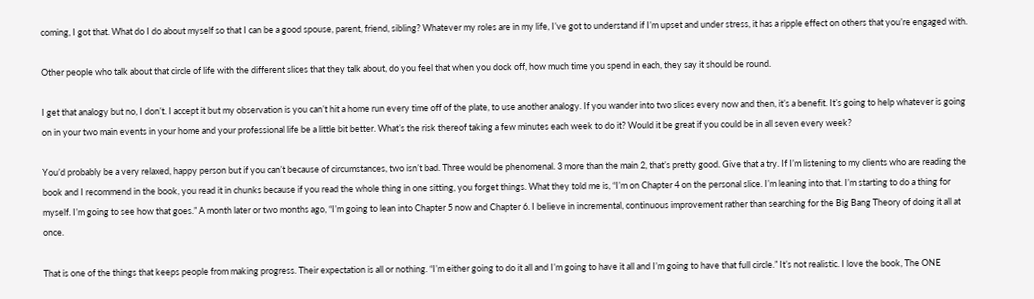coming, I got that. What do I do about myself so that I can be a good spouse, parent, friend, sibling? Whatever my roles are in my life, I’ve got to understand if I’m upset and under stress, it has a ripple effect on others that you’re engaged with.

Other people who talk about that circle of life with the different slices that they talk about, do you feel that when you dock off, how much time you spend in each, they say it should be round.

I get that analogy but no, I don’t. I accept it but my observation is you can’t hit a home run every time off of the plate, to use another analogy. If you wander into two slices every now and then, it’s a benefit. It’s going to help whatever is going on in your two main events in your home and your professional life be a little bit better. What’s the risk thereof taking a few minutes each week to do it? Would it be great if you could be in all seven every week?

You’d probably be a very relaxed, happy person but if you can’t because of circumstances, two isn’t bad. Three would be phenomenal. 3 more than the main 2, that’s pretty good. Give that a try. If I’m listening to my clients who are reading the book and I recommend in the book, you read it in chunks because if you read the whole thing in one sitting, you forget things. What they told me is, “I’m on Chapter 4 on the personal slice. I’m leaning into that. I’m starting to do a thing for myself. I’m going to see how that goes.” A month later or two months ago, “I’m going to lean into Chapter 5 now and Chapter 6. I believe in incremental, continuous improvement rather than searching for the Big Bang Theory of doing it all at once.

That is one of the things that keeps people from making progress. Their expectation is all or nothing. “I’m either going to do it all and I’m going to have it all and I’m going to have that full circle.” It’s not realistic. I love the book, The ONE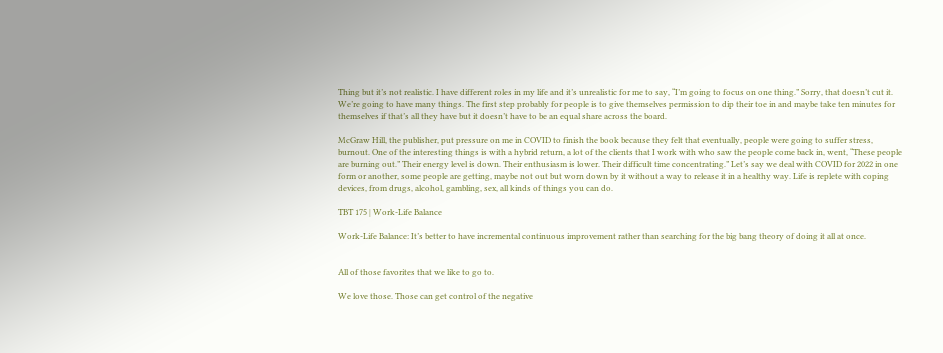Thing but it’s not realistic. I have different roles in my life and it’s unrealistic for me to say, “I’m going to focus on one thing.” Sorry, that doesn’t cut it. We’re going to have many things. The first step probably for people is to give themselves permission to dip their toe in and maybe take ten minutes for themselves if that’s all they have but it doesn’t have to be an equal share across the board.

McGraw Hill, the publisher, put pressure on me in COVID to finish the book because they felt that eventually, people were going to suffer stress, burnout. One of the interesting things is with a hybrid return, a lot of the clients that I work with who saw the people come back in, went, “These people are burning out.” Their energy level is down. Their enthusiasm is lower. Their difficult time concentrating.” Let’s say we deal with COVID for 2022 in one form or another, some people are getting, maybe not out but worn down by it without a way to release it in a healthy way. Life is replete with coping devices, from drugs, alcohol, gambling, sex, all kinds of things you can do.

TBT 175 | Work-Life Balance

Work-Life Balance: It’s better to have incremental continuous improvement rather than searching for the big bang theory of doing it all at once.


All of those favorites that we like to go to.

We love those. Those can get control of the negative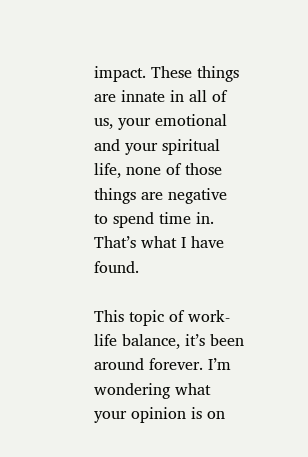impact. These things are innate in all of us, your emotional and your spiritual life, none of those things are negative to spend time in. That’s what I have found.

This topic of work-life balance, it’s been around forever. I’m wondering what your opinion is on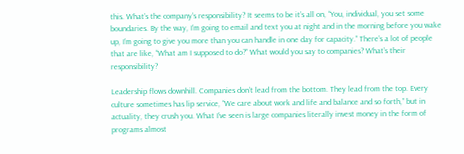this. What’s the company’s responsibility? It seems to be it’s all on, “You, individual, you set some boundaries. By the way, I’m going to email and text you at night and in the morning before you wake up, I’m going to give you more than you can handle in one day for capacity.” There’s a lot of people that are like, “What am I supposed to do?” What would you say to companies? What’s their responsibility?

Leadership flows downhill. Companies don’t lead from the bottom. They lead from the top. Every culture sometimes has lip service, “We care about work and life and balance and so forth,” but in actuality, they crush you. What I’ve seen is large companies literally invest money in the form of programs almost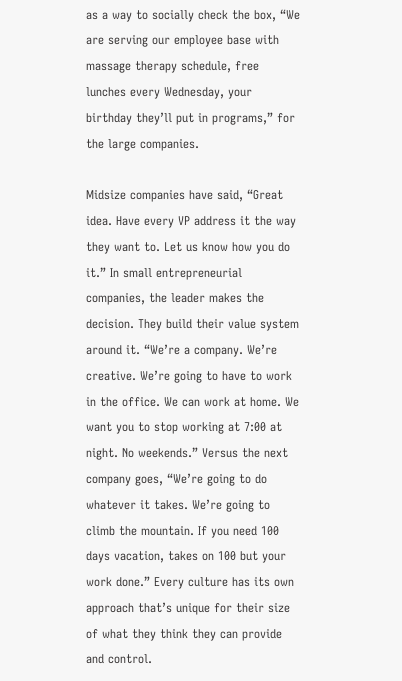as a way to socially check the box, “We are serving our employee base with massage therapy schedule, free lunches every Wednesday, your birthday they’ll put in programs,” for the large companies.

Midsize companies have said, “Great idea. Have every VP address it the way they want to. Let us know how you do it.” In small entrepreneurial companies, the leader makes the decision. They build their value system around it. “We’re a company. We’re creative. We’re going to have to work in the office. We can work at home. We want you to stop working at 7:00 at night. No weekends.” Versus the next company goes, “We’re going to do whatever it takes. We’re going to climb the mountain. If you need 100 days vacation, takes on 100 but your work done.” Every culture has its own approach that’s unique for their size of what they think they can provide and control.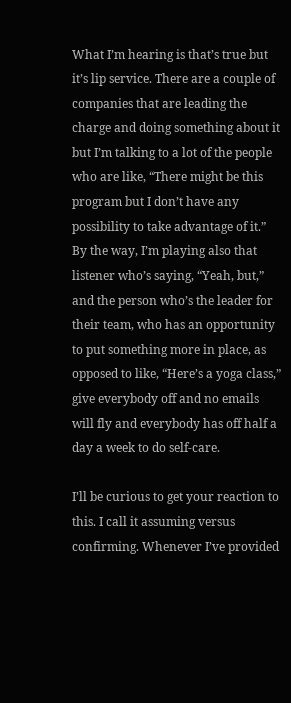What I’m hearing is that’s true but it’s lip service. There are a couple of companies that are leading the charge and doing something about it but I’m talking to a lot of the people who are like, “There might be this program but I don’t have any possibility to take advantage of it.” By the way, I’m playing also that listener who’s saying, “Yeah, but,” and the person who’s the leader for their team, who has an opportunity to put something more in place, as opposed to like, “Here’s a yoga class,” give everybody off and no emails will fly and everybody has off half a day a week to do self-care.

I’ll be curious to get your reaction to this. I call it assuming versus confirming. Whenever I’ve provided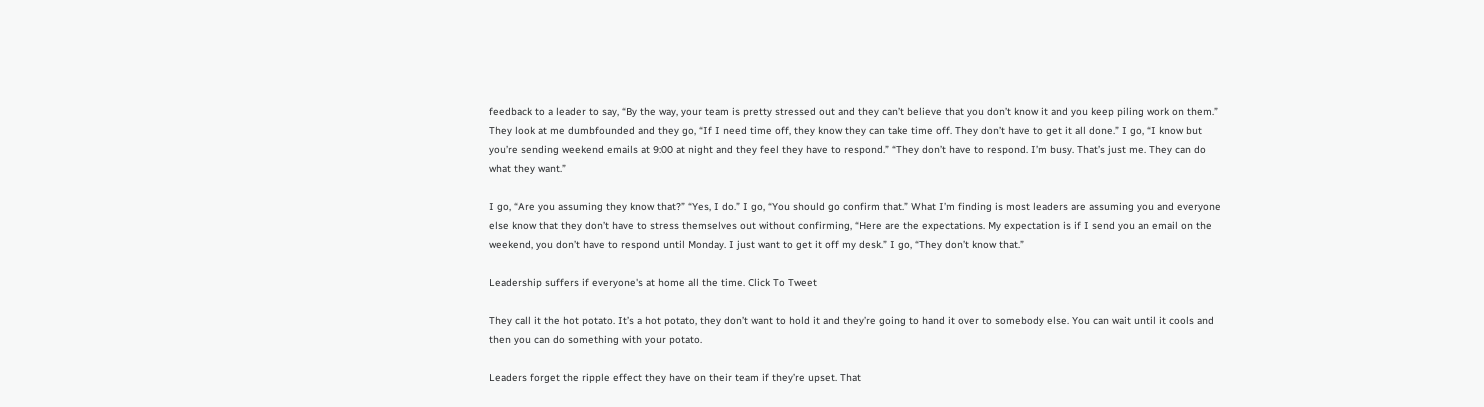feedback to a leader to say, “By the way, your team is pretty stressed out and they can’t believe that you don’t know it and you keep piling work on them.” They look at me dumbfounded and they go, “If I need time off, they know they can take time off. They don’t have to get it all done.” I go, “I know but you’re sending weekend emails at 9:00 at night and they feel they have to respond.” “They don’t have to respond. I’m busy. That’s just me. They can do what they want.”

I go, “Are you assuming they know that?” “Yes, I do.” I go, “You should go confirm that.” What I’m finding is most leaders are assuming you and everyone else know that they don’t have to stress themselves out without confirming, “Here are the expectations. My expectation is if I send you an email on the weekend, you don’t have to respond until Monday. I just want to get it off my desk.” I go, “They don’t know that.”

Leadership suffers if everyone's at home all the time. Click To Tweet

They call it the hot potato. It’s a hot potato, they don’t want to hold it and they’re going to hand it over to somebody else. You can wait until it cools and then you can do something with your potato.

Leaders forget the ripple effect they have on their team if they’re upset. That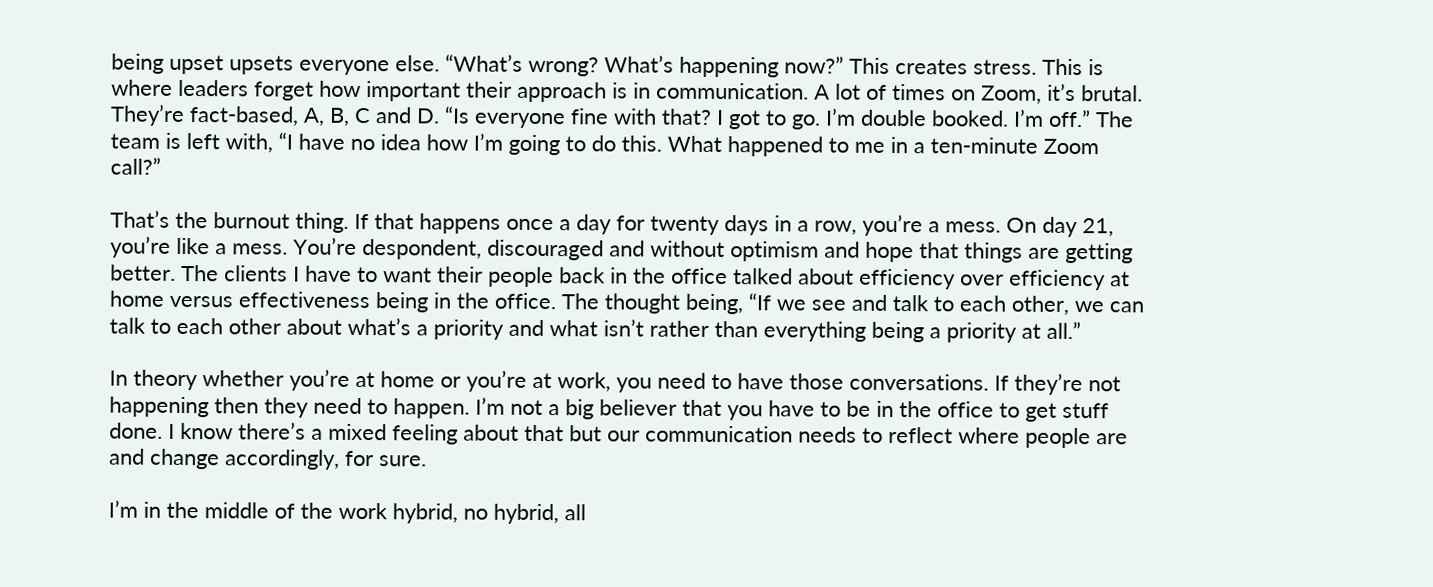being upset upsets everyone else. “What’s wrong? What’s happening now?” This creates stress. This is where leaders forget how important their approach is in communication. A lot of times on Zoom, it’s brutal. They’re fact-based, A, B, C and D. “Is everyone fine with that? I got to go. I’m double booked. I’m off.” The team is left with, “I have no idea how I’m going to do this. What happened to me in a ten-minute Zoom call?”

That’s the burnout thing. If that happens once a day for twenty days in a row, you’re a mess. On day 21, you’re like a mess. You’re despondent, discouraged and without optimism and hope that things are getting better. The clients I have to want their people back in the office talked about efficiency over efficiency at home versus effectiveness being in the office. The thought being, “If we see and talk to each other, we can talk to each other about what’s a priority and what isn’t rather than everything being a priority at all.”

In theory whether you’re at home or you’re at work, you need to have those conversations. If they’re not happening then they need to happen. I’m not a big believer that you have to be in the office to get stuff done. I know there’s a mixed feeling about that but our communication needs to reflect where people are and change accordingly, for sure.

I’m in the middle of the work hybrid, no hybrid, all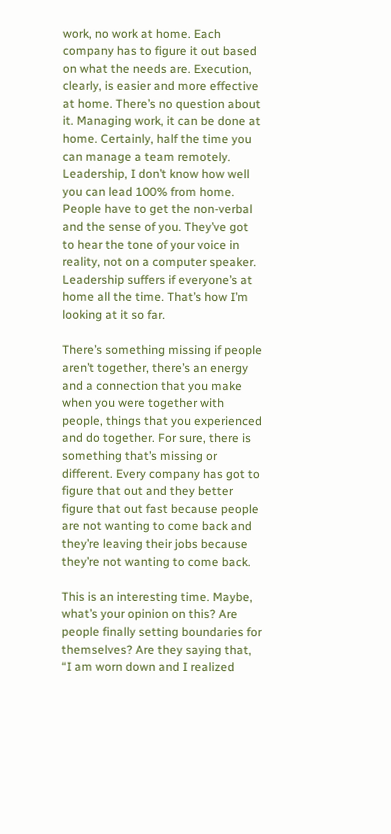work, no work at home. Each company has to figure it out based on what the needs are. Execution, clearly, is easier and more effective at home. There’s no question about it. Managing work, it can be done at home. Certainly, half the time you can manage a team remotely. Leadership, I don’t know how well you can lead 100% from home. People have to get the non-verbal and the sense of you. They’ve got to hear the tone of your voice in reality, not on a computer speaker. Leadership suffers if everyone’s at home all the time. That’s how I’m looking at it so far.

There’s something missing if people aren’t together, there’s an energy and a connection that you make when you were together with people, things that you experienced and do together. For sure, there is something that’s missing or different. Every company has got to figure that out and they better figure that out fast because people are not wanting to come back and they’re leaving their jobs because they’re not wanting to come back.

This is an interesting time. Maybe, what’s your opinion on this? Are people finally setting boundaries for themselves? Are they saying that, “I am worn down and I realized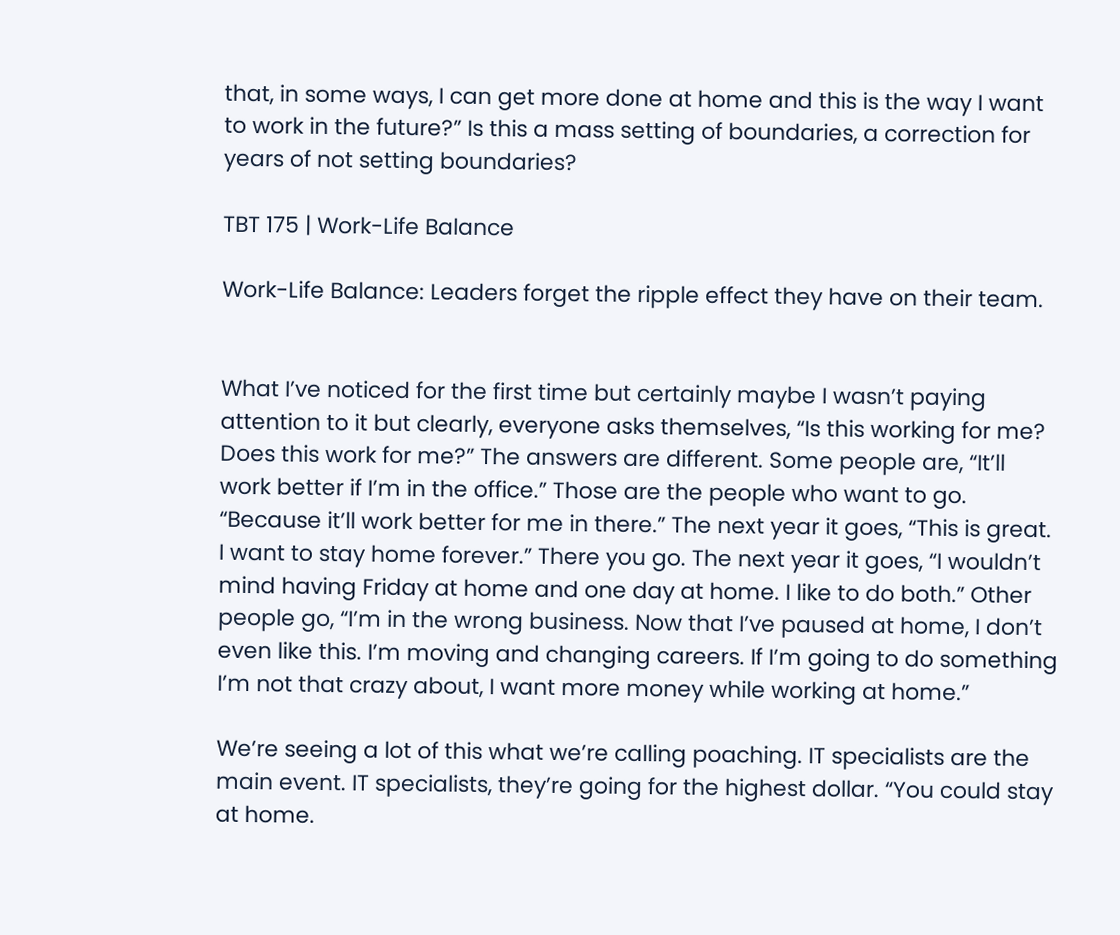that, in some ways, I can get more done at home and this is the way I want to work in the future?” Is this a mass setting of boundaries, a correction for years of not setting boundaries?

TBT 175 | Work-Life Balance

Work-Life Balance: Leaders forget the ripple effect they have on their team.


What I’ve noticed for the first time but certainly maybe I wasn’t paying attention to it but clearly, everyone asks themselves, “Is this working for me? Does this work for me?” The answers are different. Some people are, “It’ll work better if I’m in the office.” Those are the people who want to go. “Because it’ll work better for me in there.” The next year it goes, “This is great. I want to stay home forever.” There you go. The next year it goes, “I wouldn’t mind having Friday at home and one day at home. I like to do both.” Other people go, “I’m in the wrong business. Now that I’ve paused at home, I don’t even like this. I’m moving and changing careers. If I’m going to do something I’m not that crazy about, I want more money while working at home.”

We’re seeing a lot of this what we’re calling poaching. IT specialists are the main event. IT specialists, they’re going for the highest dollar. “You could stay at home.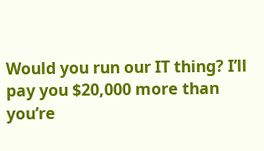Would you run our IT thing? I’ll pay you $20,000 more than you’re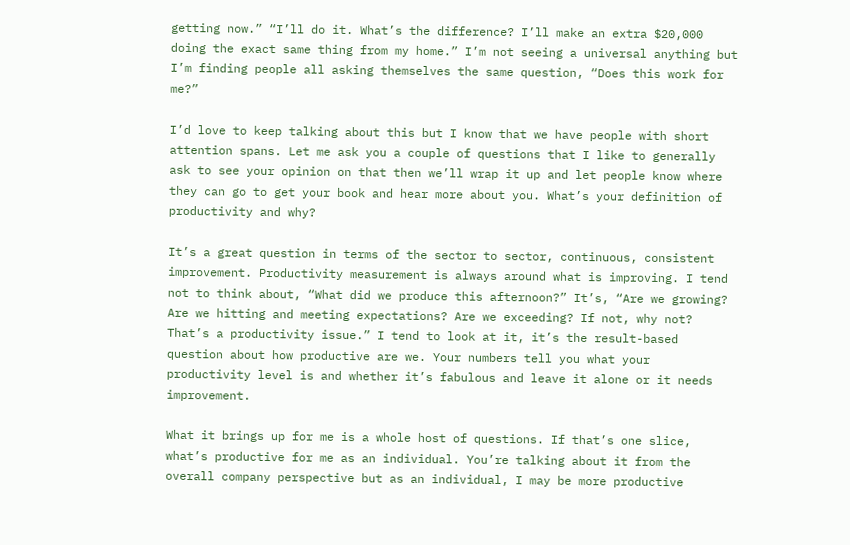getting now.” “I’ll do it. What’s the difference? I’ll make an extra $20,000 doing the exact same thing from my home.” I’m not seeing a universal anything but I’m finding people all asking themselves the same question, “Does this work for me?”

I’d love to keep talking about this but I know that we have people with short attention spans. Let me ask you a couple of questions that I like to generally ask to see your opinion on that then we’ll wrap it up and let people know where they can go to get your book and hear more about you. What’s your definition of productivity and why?

It’s a great question in terms of the sector to sector, continuous, consistent improvement. Productivity measurement is always around what is improving. I tend not to think about, “What did we produce this afternoon?” It’s, “Are we growing? Are we hitting and meeting expectations? Are we exceeding? If not, why not? That’s a productivity issue.” I tend to look at it, it’s the result-based question about how productive are we. Your numbers tell you what your productivity level is and whether it’s fabulous and leave it alone or it needs improvement.

What it brings up for me is a whole host of questions. If that’s one slice, what’s productive for me as an individual. You’re talking about it from the overall company perspective but as an individual, I may be more productive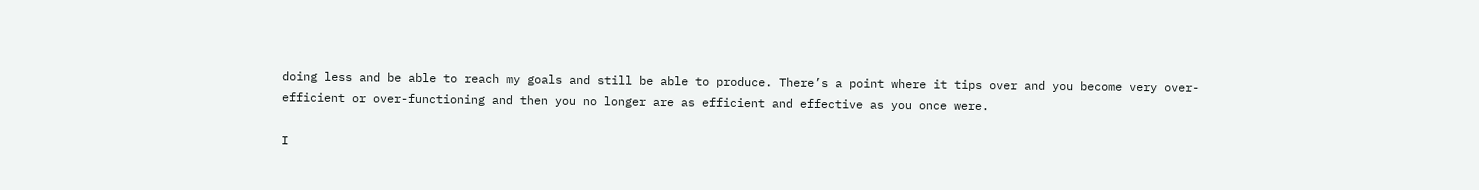doing less and be able to reach my goals and still be able to produce. There’s a point where it tips over and you become very over-efficient or over-functioning and then you no longer are as efficient and effective as you once were.

I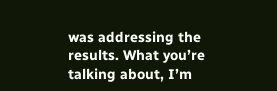was addressing the results. What you’re talking about, I’m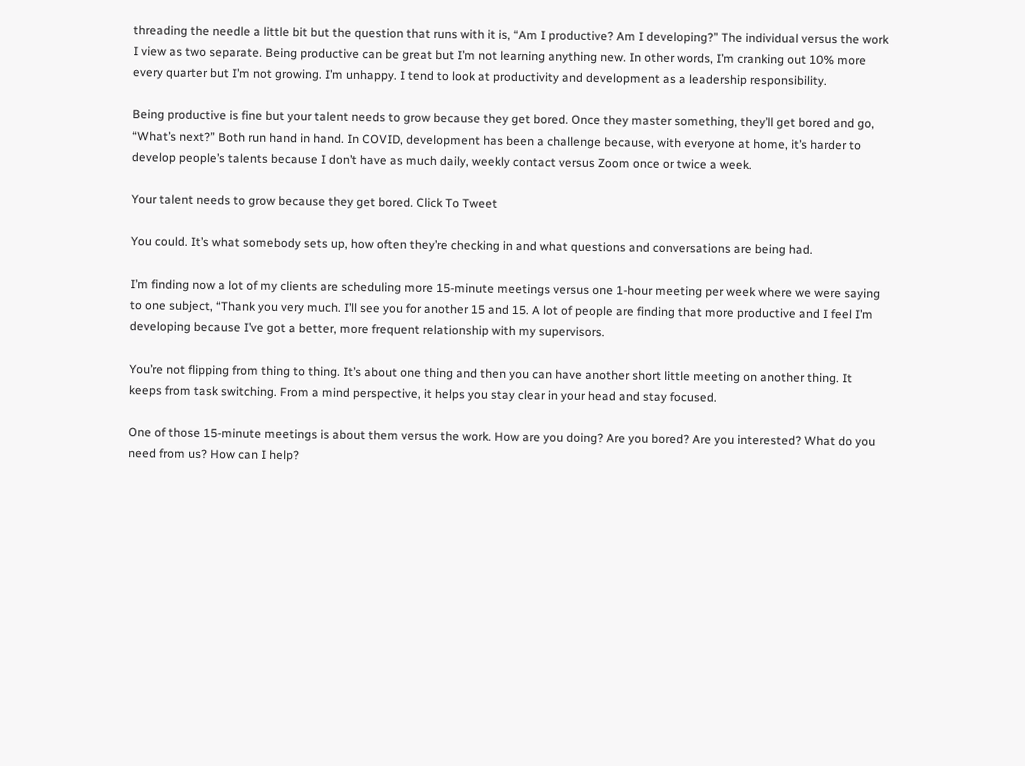threading the needle a little bit but the question that runs with it is, “Am I productive? Am I developing?” The individual versus the work I view as two separate. Being productive can be great but I’m not learning anything new. In other words, I’m cranking out 10% more every quarter but I’m not growing. I’m unhappy. I tend to look at productivity and development as a leadership responsibility.

Being productive is fine but your talent needs to grow because they get bored. Once they master something, they’ll get bored and go, “What’s next?” Both run hand in hand. In COVID, development has been a challenge because, with everyone at home, it’s harder to develop people’s talents because I don’t have as much daily, weekly contact versus Zoom once or twice a week.

Your talent needs to grow because they get bored. Click To Tweet

You could. It’s what somebody sets up, how often they’re checking in and what questions and conversations are being had.

I’m finding now a lot of my clients are scheduling more 15-minute meetings versus one 1-hour meeting per week where we were saying to one subject, “Thank you very much. I’ll see you for another 15 and 15. A lot of people are finding that more productive and I feel I’m developing because I’ve got a better, more frequent relationship with my supervisors.

You’re not flipping from thing to thing. It’s about one thing and then you can have another short little meeting on another thing. It keeps from task switching. From a mind perspective, it helps you stay clear in your head and stay focused.

One of those 15-minute meetings is about them versus the work. How are you doing? Are you bored? Are you interested? What do you need from us? How can I help?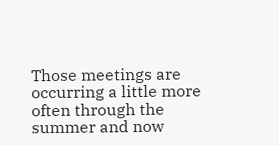Those meetings are occurring a little more often through the summer and now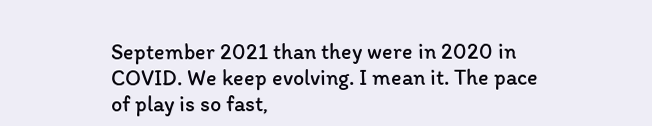September 2021 than they were in 2020 in COVID. We keep evolving. I mean it. The pace of play is so fast,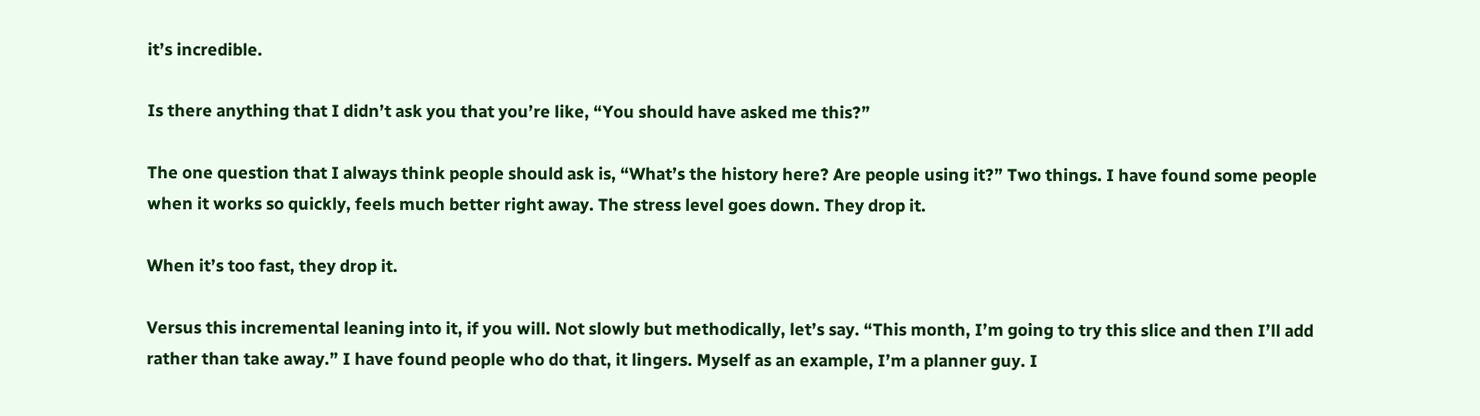it’s incredible.

Is there anything that I didn’t ask you that you’re like, “You should have asked me this?”

The one question that I always think people should ask is, “What’s the history here? Are people using it?” Two things. I have found some people when it works so quickly, feels much better right away. The stress level goes down. They drop it.

When it’s too fast, they drop it.

Versus this incremental leaning into it, if you will. Not slowly but methodically, let’s say. “This month, I’m going to try this slice and then I’ll add rather than take away.” I have found people who do that, it lingers. Myself as an example, I’m a planner guy. I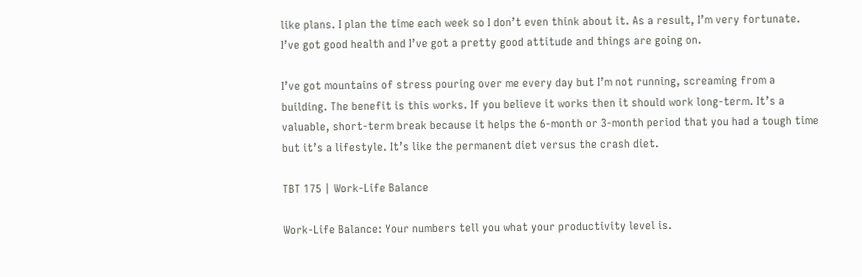like plans. I plan the time each week so I don’t even think about it. As a result, I’m very fortunate. I’ve got good health and I’ve got a pretty good attitude and things are going on.

I’ve got mountains of stress pouring over me every day but I’m not running, screaming from a building. The benefit is this works. If you believe it works then it should work long-term. It’s a valuable, short-term break because it helps the 6-month or 3-month period that you had a tough time but it’s a lifestyle. It’s like the permanent diet versus the crash diet.

TBT 175 | Work-Life Balance

Work-Life Balance: Your numbers tell you what your productivity level is.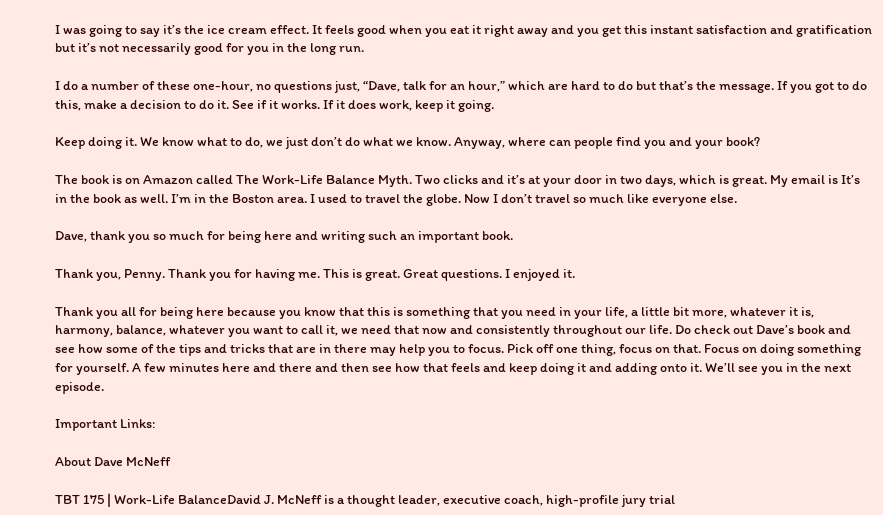I was going to say it’s the ice cream effect. It feels good when you eat it right away and you get this instant satisfaction and gratification but it’s not necessarily good for you in the long run.

I do a number of these one-hour, no questions just, “Dave, talk for an hour,” which are hard to do but that’s the message. If you got to do this, make a decision to do it. See if it works. If it does work, keep it going.

Keep doing it. We know what to do, we just don’t do what we know. Anyway, where can people find you and your book?

The book is on Amazon called The Work-Life Balance Myth. Two clicks and it’s at your door in two days, which is great. My email is It’s in the book as well. I’m in the Boston area. I used to travel the globe. Now I don’t travel so much like everyone else.

Dave, thank you so much for being here and writing such an important book.

Thank you, Penny. Thank you for having me. This is great. Great questions. I enjoyed it.

Thank you all for being here because you know that this is something that you need in your life, a little bit more, whatever it is, harmony, balance, whatever you want to call it, we need that now and consistently throughout our life. Do check out Dave’s book and see how some of the tips and tricks that are in there may help you to focus. Pick off one thing, focus on that. Focus on doing something for yourself. A few minutes here and there and then see how that feels and keep doing it and adding onto it. We’ll see you in the next episode.

Important Links:

About Dave McNeff

TBT 175 | Work-Life BalanceDavid J. McNeff is a thought leader, executive coach, high-profile jury trial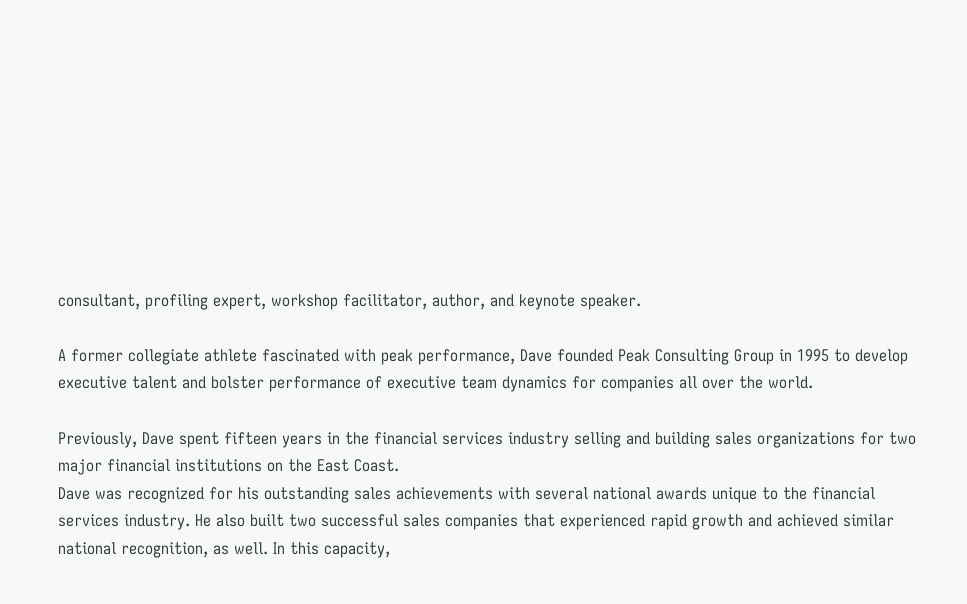consultant, profiling expert, workshop facilitator, author, and keynote speaker.

A former collegiate athlete fascinated with peak performance, Dave founded Peak Consulting Group in 1995 to develop executive talent and bolster performance of executive team dynamics for companies all over the world.

Previously, Dave spent fifteen years in the financial services industry selling and building sales organizations for two major financial institutions on the East Coast.
Dave was recognized for his outstanding sales achievements with several national awards unique to the financial services industry. He also built two successful sales companies that experienced rapid growth and achieved similar national recognition, as well. In this capacity,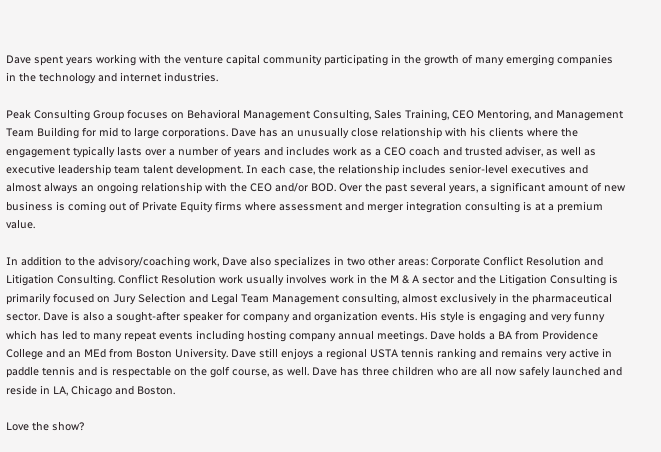Dave spent years working with the venture capital community participating in the growth of many emerging companies in the technology and internet industries.

Peak Consulting Group focuses on Behavioral Management Consulting, Sales Training, CEO Mentoring, and Management Team Building for mid to large corporations. Dave has an unusually close relationship with his clients where the engagement typically lasts over a number of years and includes work as a CEO coach and trusted adviser, as well as executive leadership team talent development. In each case, the relationship includes senior-level executives and almost always an ongoing relationship with the CEO and/or BOD. Over the past several years, a significant amount of new business is coming out of Private Equity firms where assessment and merger integration consulting is at a premium value.

In addition to the advisory/coaching work, Dave also specializes in two other areas: Corporate Conflict Resolution and Litigation Consulting. Conflict Resolution work usually involves work in the M & A sector and the Litigation Consulting is primarily focused on Jury Selection and Legal Team Management consulting, almost exclusively in the pharmaceutical sector. Dave is also a sought-after speaker for company and organization events. His style is engaging and very funny which has led to many repeat events including hosting company annual meetings. Dave holds a BA from Providence College and an MEd from Boston University. Dave still enjoys a regional USTA tennis ranking and remains very active in paddle tennis and is respectable on the golf course, as well. Dave has three children who are all now safely launched and reside in LA, Chicago and Boston.

Love the show?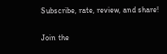Subscribe, rate, review, and share!

Join the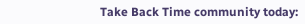Take Back Time community today: